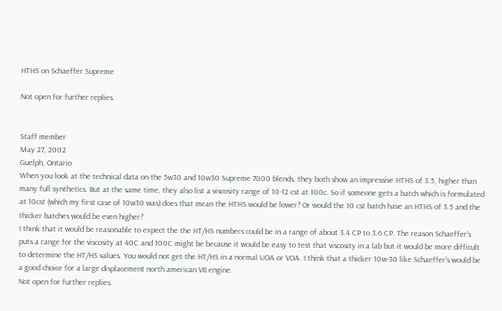HTHS on Schaeffer Supreme

Not open for further replies.


Staff member
May 27, 2002
Guelph, Ontario
When you look at the technical data on the 5w30 and 10w30 Supreme 7000 blends, they both show an impressive HTHS of 3.5, higher than many full synthetics. But at the same time, they also list a viscosity range of 10-12 cst at 100c. So if someone gets a batch which is formulated at 10cst (which my first case of 10w30 was) does that mean the HTHS would be lower? Or would the 10 cst batch have an HTHS of 3.5 and the thicker batches would be even higher?
I think that it would be reasonable to expect the the HT/HS numbers could be in a range of about 3.4 CP to 3.6 CP. The reason Schaeffer's puts a range for the viscosity at 40C and 100C might be because it would be easy to test that viscosity in a lab but it would be more difficult to determine the HT/HS values. You would not get the HT/HS in a normal UOA or VOA. I think that a thicker 10w-30 like Schaeffer's would be a good choice for a large displacement north american V8 engine.
Not open for further replies.